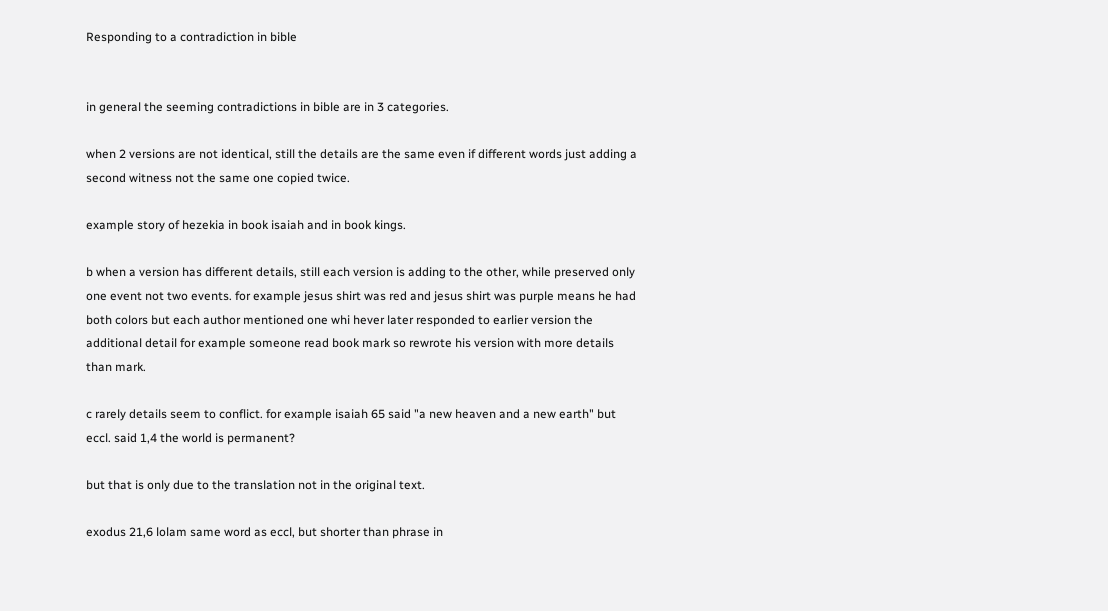Responding to a contradiction in bible


in general the seeming contradictions in bible are in 3 categories.

when 2 versions are not identical, still the details are the same even if different words just adding a second witness not the same one copied twice.

example story of hezekia in book isaiah and in book kings.

b when a version has different details, still each version is adding to the other, while preserved only one event not two events. for example jesus shirt was red and jesus shirt was purple means he had both colors but each author mentioned one whi hever later responded to earlier version the additional detail for example someone read book mark so rewrote his version with more details than mark.

c rarely details seem to conflict. for example isaiah 65 said "a new heaven and a new earth" but eccl. said 1,4 the world is permanent?

but that is only due to the translation not in the original text.

exodus 21,6 lolam same word as eccl, but shorter than phrase in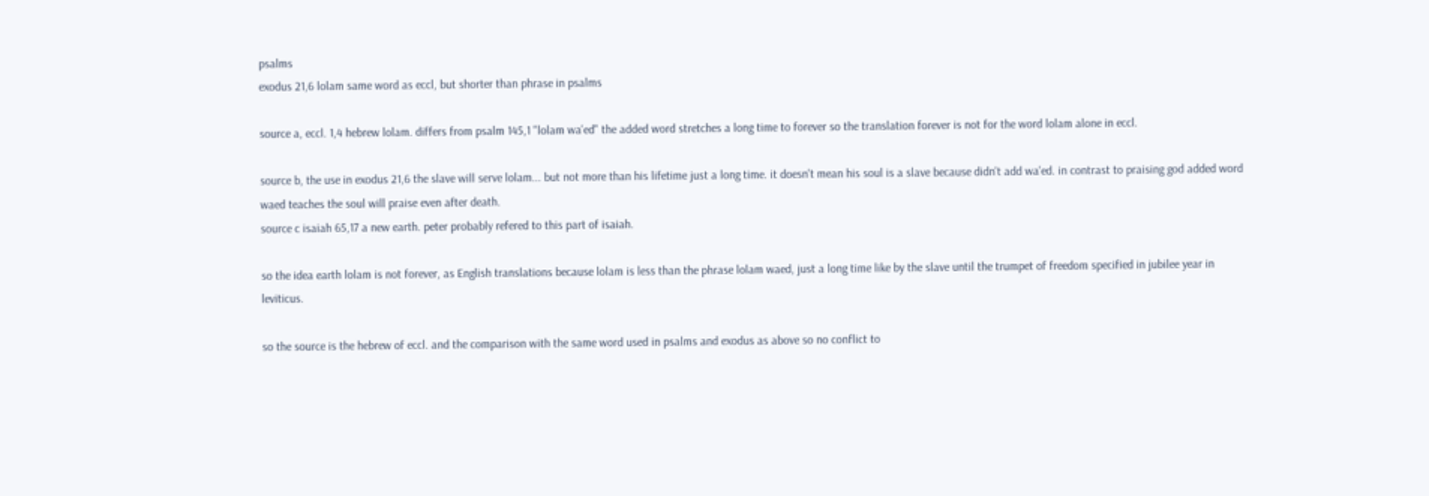psalms
exodus 21,6 lolam same word as eccl, but shorter than phrase in psalms

source a, eccl. 1,4 hebrew lolam. differs from psalm 145,1 "lolam wa'ed" the added word stretches a long time to forever so the translation forever is not for the word lolam alone in eccl.

source b, the use in exodus 21,6 the slave will serve lolam... but not more than his lifetime just a long time. it doesn't mean his soul is a slave because didn't add wa'ed. in contrast to praising god added word waed teaches the soul will praise even after death.
source c isaiah 65,17 a new earth. peter probably refered to this part of isaiah.

so the idea earth lolam is not forever, as English translations because lolam is less than the phrase lolam waed, just a long time like by the slave until the trumpet of freedom specified in jubilee year in leviticus.

so the source is the hebrew of eccl. and the comparison with the same word used in psalms and exodus as above so no conflict to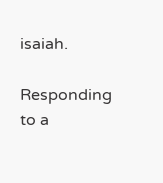isaiah.

Responding to a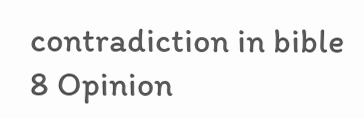contradiction in bible
8 Opinion